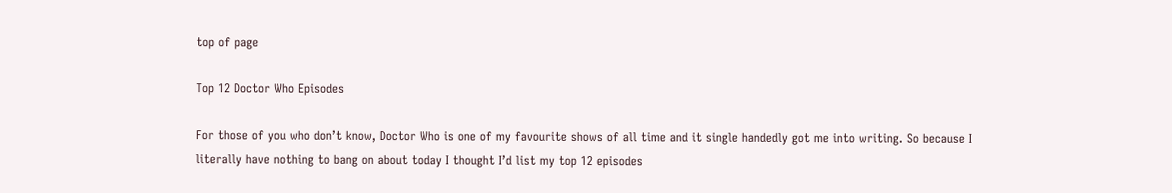top of page

Top 12 Doctor Who Episodes

For those of you who don’t know, Doctor Who is one of my favourite shows of all time and it single handedly got me into writing. So because I literally have nothing to bang on about today I thought I’d list my top 12 episodes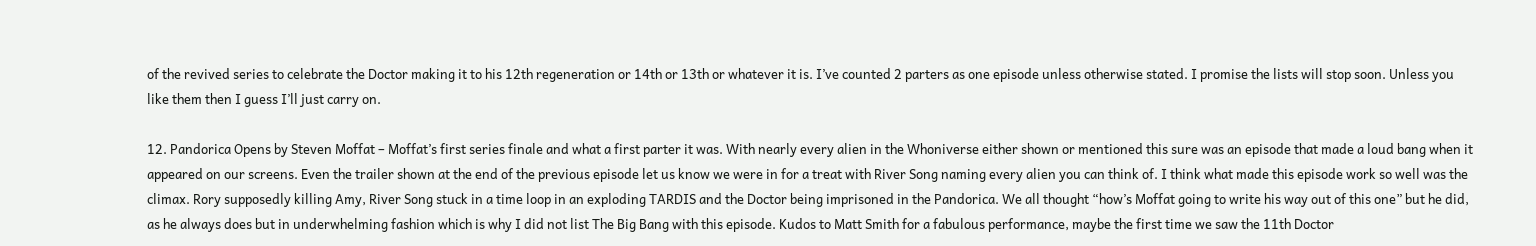of the revived series to celebrate the Doctor making it to his 12th regeneration or 14th or 13th or whatever it is. I’ve counted 2 parters as one episode unless otherwise stated. I promise the lists will stop soon. Unless you like them then I guess I’ll just carry on.

12. Pandorica Opens by Steven Moffat – Moffat’s first series finale and what a first parter it was. With nearly every alien in the Whoniverse either shown or mentioned this sure was an episode that made a loud bang when it appeared on our screens. Even the trailer shown at the end of the previous episode let us know we were in for a treat with River Song naming every alien you can think of. I think what made this episode work so well was the climax. Rory supposedly killing Amy, River Song stuck in a time loop in an exploding TARDIS and the Doctor being imprisoned in the Pandorica. We all thought “how’s Moffat going to write his way out of this one” but he did, as he always does but in underwhelming fashion which is why I did not list The Big Bang with this episode. Kudos to Matt Smith for a fabulous performance, maybe the first time we saw the 11th Doctor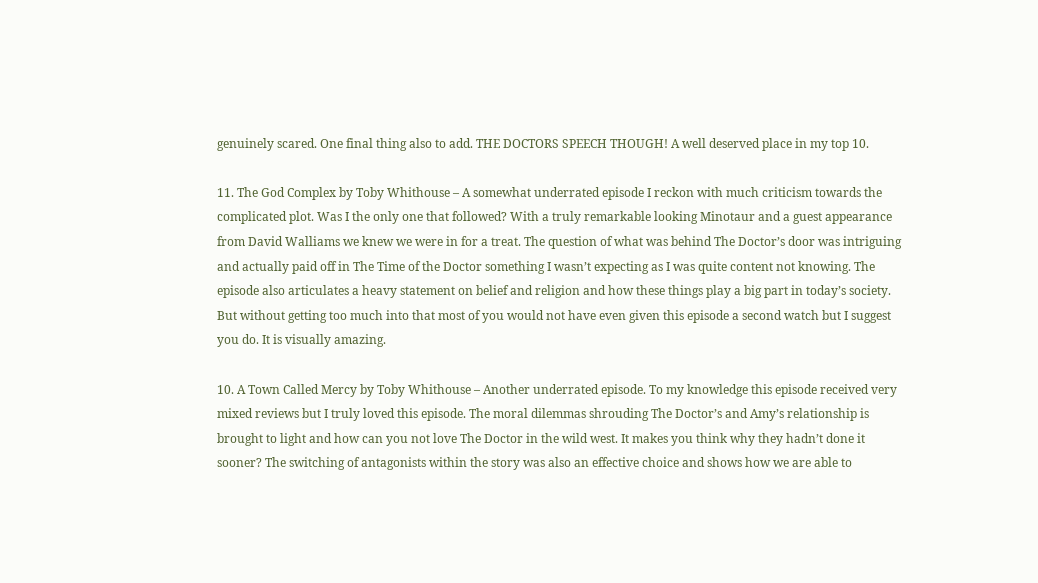genuinely scared. One final thing also to add. THE DOCTORS SPEECH THOUGH! A well deserved place in my top 10.

11. The God Complex by Toby Whithouse – A somewhat underrated episode I reckon with much criticism towards the complicated plot. Was I the only one that followed? With a truly remarkable looking Minotaur and a guest appearance from David Walliams we knew we were in for a treat. The question of what was behind The Doctor’s door was intriguing and actually paid off in The Time of the Doctor something I wasn’t expecting as I was quite content not knowing. The episode also articulates a heavy statement on belief and religion and how these things play a big part in today’s society. But without getting too much into that most of you would not have even given this episode a second watch but I suggest you do. It is visually amazing.

10. A Town Called Mercy by Toby Whithouse – Another underrated episode. To my knowledge this episode received very mixed reviews but I truly loved this episode. The moral dilemmas shrouding The Doctor’s and Amy’s relationship is brought to light and how can you not love The Doctor in the wild west. It makes you think why they hadn’t done it sooner? The switching of antagonists within the story was also an effective choice and shows how we are able to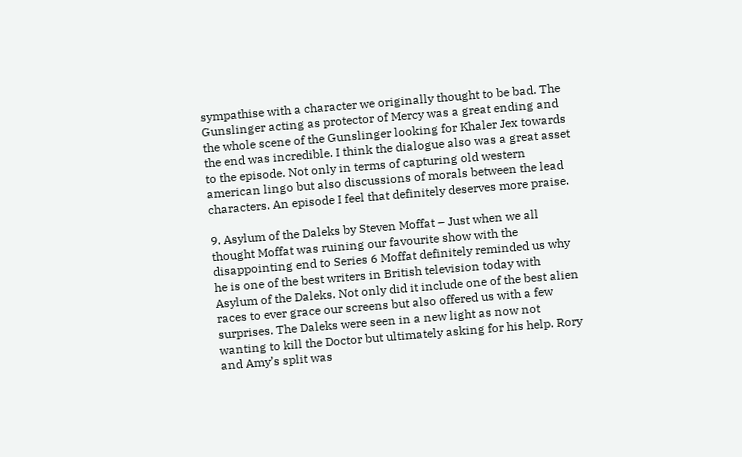sympathise with a character we originally thought to be bad. The Gunslinger acting as protector of Mercy was a great ending and the whole scene of the Gunslinger looking for Khaler Jex towards the end was incredible. I think the dialogue also was a great asset to the episode. Not only in terms of capturing old western american lingo but also discussions of morals between the lead characters. An episode I feel that definitely deserves more praise.

9. Asylum of the Daleks by Steven Moffat – Just when we all thought Moffat was ruining our favourite show with the disappointing end to Series 6 Moffat definitely reminded us why he is one of the best writers in British television today with Asylum of the Daleks. Not only did it include one of the best alien races to ever grace our screens but also offered us with a few surprises. The Daleks were seen in a new light as now not wanting to kill the Doctor but ultimately asking for his help. Rory and Amy’s split was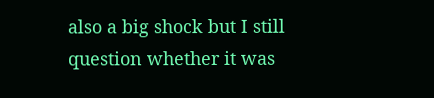also a big shock but I still question whether it was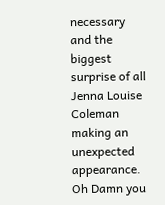necessary and the biggest surprise of all Jenna Louise Coleman making an unexpected appearance. Oh Damn you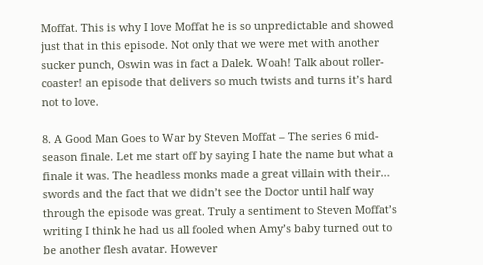Moffat. This is why I love Moffat he is so unpredictable and showed just that in this episode. Not only that we were met with another sucker punch, Oswin was in fact a Dalek. Woah! Talk about roller-coaster! an episode that delivers so much twists and turns it’s hard not to love.

8. A Good Man Goes to War by Steven Moffat – The series 6 mid-season finale. Let me start off by saying I hate the name but what a finale it was. The headless monks made a great villain with their… swords and the fact that we didn’t see the Doctor until half way through the episode was great. Truly a sentiment to Steven Moffat’s writing I think he had us all fooled when Amy’s baby turned out to be another flesh avatar. However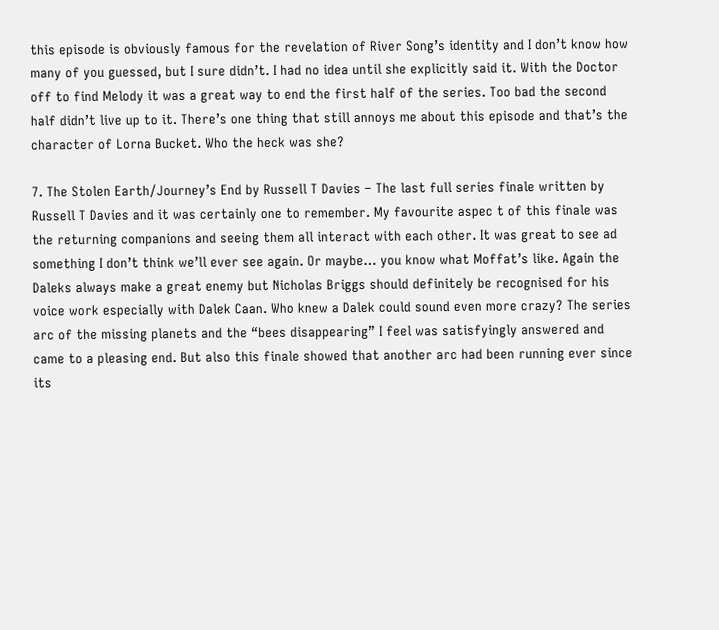this episode is obviously famous for the revelation of River Song’s identity and I don’t know how many of you guessed, but I sure didn’t. I had no idea until she explicitly said it. With the Doctor off to find Melody it was a great way to end the first half of the series. Too bad the second half didn’t live up to it. There’s one thing that still annoys me about this episode and that’s the character of Lorna Bucket. Who the heck was she?

7. The Stolen Earth/Journey’s End by Russell T Davies – The last full series finale written by Russell T Davies and it was certainly one to remember. My favourite aspec t of this finale was the returning companions and seeing them all interact with each other. It was great to see ad something I don’t think we’ll ever see again. Or maybe… you know what Moffat’s like. Again the Daleks always make a great enemy but Nicholas Briggs should definitely be recognised for his voice work especially with Dalek Caan. Who knew a Dalek could sound even more crazy? The series arc of the missing planets and the “bees disappearing” I feel was satisfyingly answered and came to a pleasing end. But also this finale showed that another arc had been running ever since its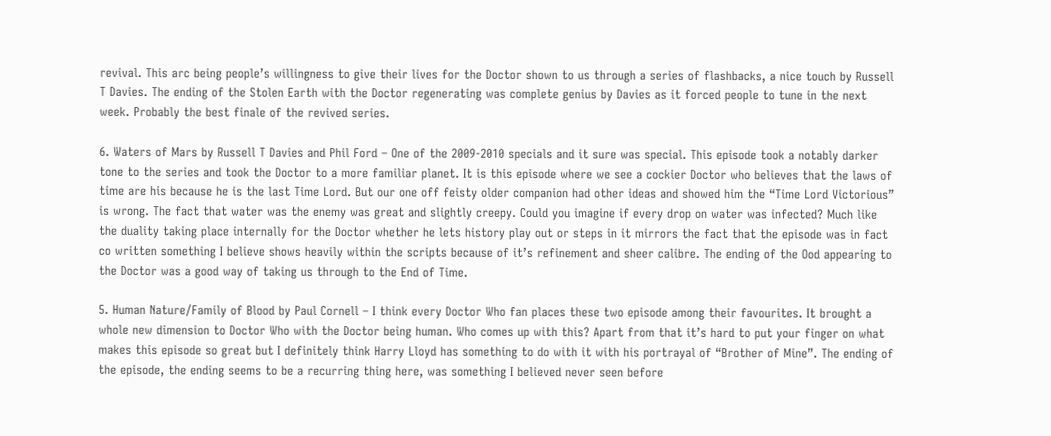revival. This arc being people’s willingness to give their lives for the Doctor shown to us through a series of flashbacks, a nice touch by Russell T Davies. The ending of the Stolen Earth with the Doctor regenerating was complete genius by Davies as it forced people to tune in the next week. Probably the best finale of the revived series.

6. Waters of Mars by Russell T Davies and Phil Ford – One of the 2009-2010 specials and it sure was special. This episode took a notably darker tone to the series and took the Doctor to a more familiar planet. It is this episode where we see a cockier Doctor who believes that the laws of time are his because he is the last Time Lord. But our one off feisty older companion had other ideas and showed him the “Time Lord Victorious” is wrong. The fact that water was the enemy was great and slightly creepy. Could you imagine if every drop on water was infected? Much like the duality taking place internally for the Doctor whether he lets history play out or steps in it mirrors the fact that the episode was in fact co written something I believe shows heavily within the scripts because of it’s refinement and sheer calibre. The ending of the Ood appearing to the Doctor was a good way of taking us through to the End of Time.

5. Human Nature/Family of Blood by Paul Cornell – I think every Doctor Who fan places these two episode among their favourites. It brought a whole new dimension to Doctor Who with the Doctor being human. Who comes up with this? Apart from that it’s hard to put your finger on what makes this episode so great but I definitely think Harry Lloyd has something to do with it with his portrayal of “Brother of Mine”. The ending of the episode, the ending seems to be a recurring thing here, was something I believed never seen before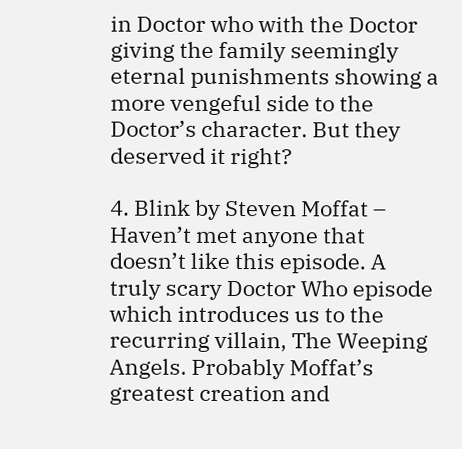in Doctor who with the Doctor giving the family seemingly eternal punishments showing a more vengeful side to the Doctor’s character. But they deserved it right?

4. Blink by Steven Moffat – Haven’t met anyone that doesn’t like this episode. A truly scary Doctor Who episode which introduces us to the recurring villain, The Weeping Angels. Probably Moffat’s greatest creation and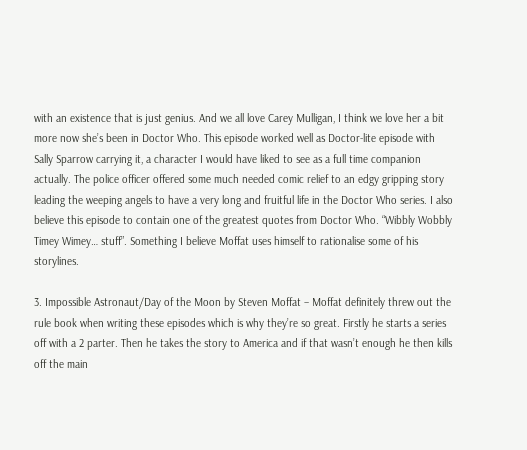with an existence that is just genius. And we all love Carey Mulligan, I think we love her a bit more now she’s been in Doctor Who. This episode worked well as Doctor-lite episode with Sally Sparrow carrying it, a character I would have liked to see as a full time companion actually. The police officer offered some much needed comic relief to an edgy gripping story leading the weeping angels to have a very long and fruitful life in the Doctor Who series. I also believe this episode to contain one of the greatest quotes from Doctor Who. “Wibbly Wobbly Timey Wimey… stuff”. Something I believe Moffat uses himself to rationalise some of his storylines.

3. Impossible Astronaut/Day of the Moon by Steven Moffat – Moffat definitely threw out the rule book when writing these episodes which is why they’re so great. Firstly he starts a series off with a 2 parter. Then he takes the story to America and if that wasn’t enough he then kills off the main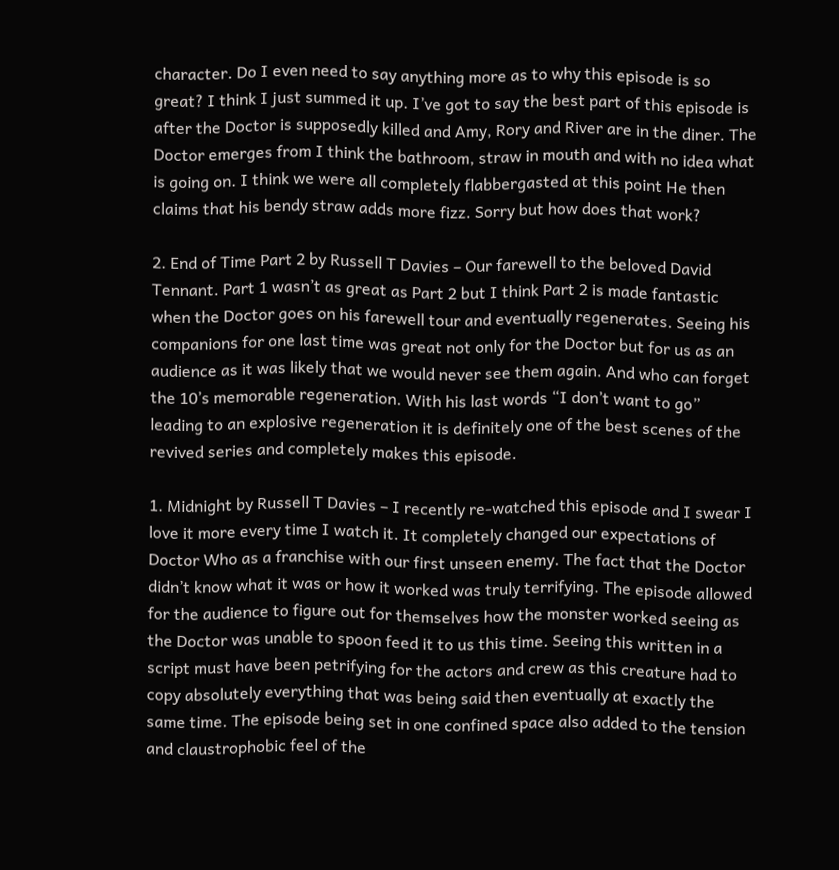character. Do I even need to say anything more as to why this episode is so great? I think I just summed it up. I’ve got to say the best part of this episode is after the Doctor is supposedly killed and Amy, Rory and River are in the diner. The Doctor emerges from I think the bathroom, straw in mouth and with no idea what is going on. I think we were all completely flabbergasted at this point He then claims that his bendy straw adds more fizz. Sorry but how does that work?

2. End of Time Part 2 by Russell T Davies – Our farewell to the beloved David Tennant. Part 1 wasn’t as great as Part 2 but I think Part 2 is made fantastic when the Doctor goes on his farewell tour and eventually regenerates. Seeing his companions for one last time was great not only for the Doctor but for us as an audience as it was likely that we would never see them again. And who can forget the 10’s memorable regeneration. With his last words “I don’t want to go” leading to an explosive regeneration it is definitely one of the best scenes of the revived series and completely makes this episode.

1. Midnight by Russell T Davies – I recently re-watched this episode and I swear I love it more every time I watch it. It completely changed our expectations of Doctor Who as a franchise with our first unseen enemy. The fact that the Doctor didn’t know what it was or how it worked was truly terrifying. The episode allowed for the audience to figure out for themselves how the monster worked seeing as the Doctor was unable to spoon feed it to us this time. Seeing this written in a script must have been petrifying for the actors and crew as this creature had to copy absolutely everything that was being said then eventually at exactly the same time. The episode being set in one confined space also added to the tension and claustrophobic feel of the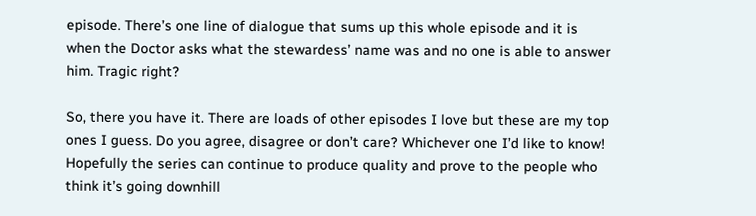episode. There’s one line of dialogue that sums up this whole episode and it is when the Doctor asks what the stewardess’ name was and no one is able to answer him. Tragic right?

So, there you have it. There are loads of other episodes I love but these are my top ones I guess. Do you agree, disagree or don’t care? Whichever one I’d like to know! Hopefully the series can continue to produce quality and prove to the people who think it’s going downhill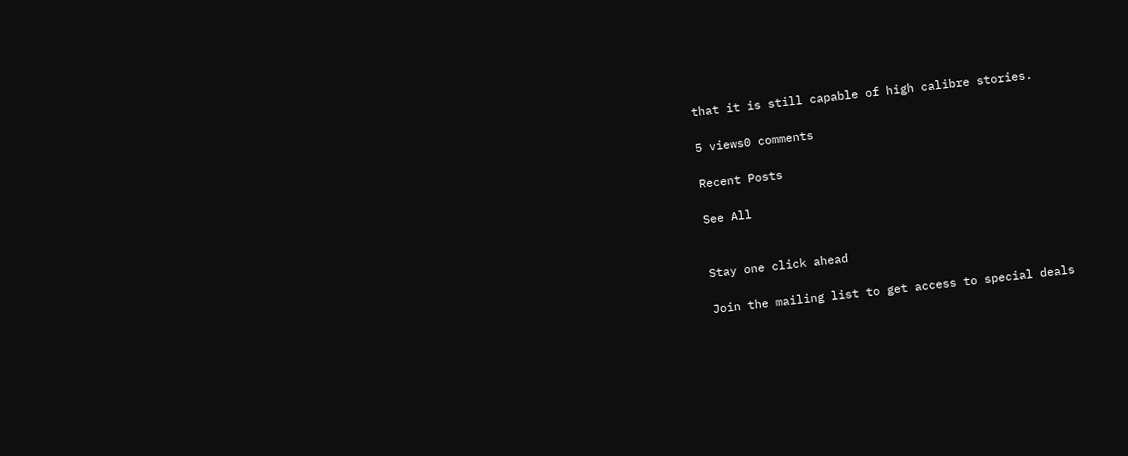that it is still capable of high calibre stories.

5 views0 comments

Recent Posts

See All


Stay one click ahead

Join the mailing list to get access to special deals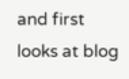and first looks at blog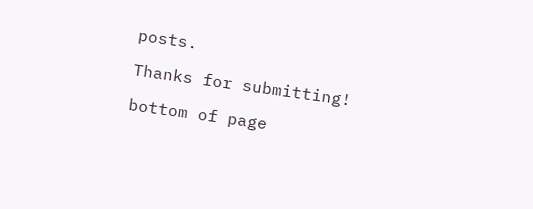posts.

Thanks for submitting!

bottom of page